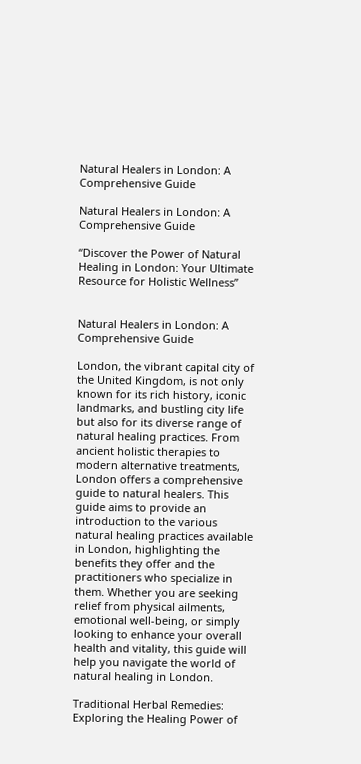Natural Healers in London: A Comprehensive Guide

Natural Healers in London: A Comprehensive Guide

“Discover the Power of Natural Healing in London: Your Ultimate Resource for Holistic Wellness”


Natural Healers in London: A Comprehensive Guide

London, the vibrant capital city of the United Kingdom, is not only known for its rich history, iconic landmarks, and bustling city life but also for its diverse range of natural healing practices. From ancient holistic therapies to modern alternative treatments, London offers a comprehensive guide to natural healers. This guide aims to provide an introduction to the various natural healing practices available in London, highlighting the benefits they offer and the practitioners who specialize in them. Whether you are seeking relief from physical ailments, emotional well-being, or simply looking to enhance your overall health and vitality, this guide will help you navigate the world of natural healing in London.

Traditional Herbal Remedies: Exploring the Healing Power of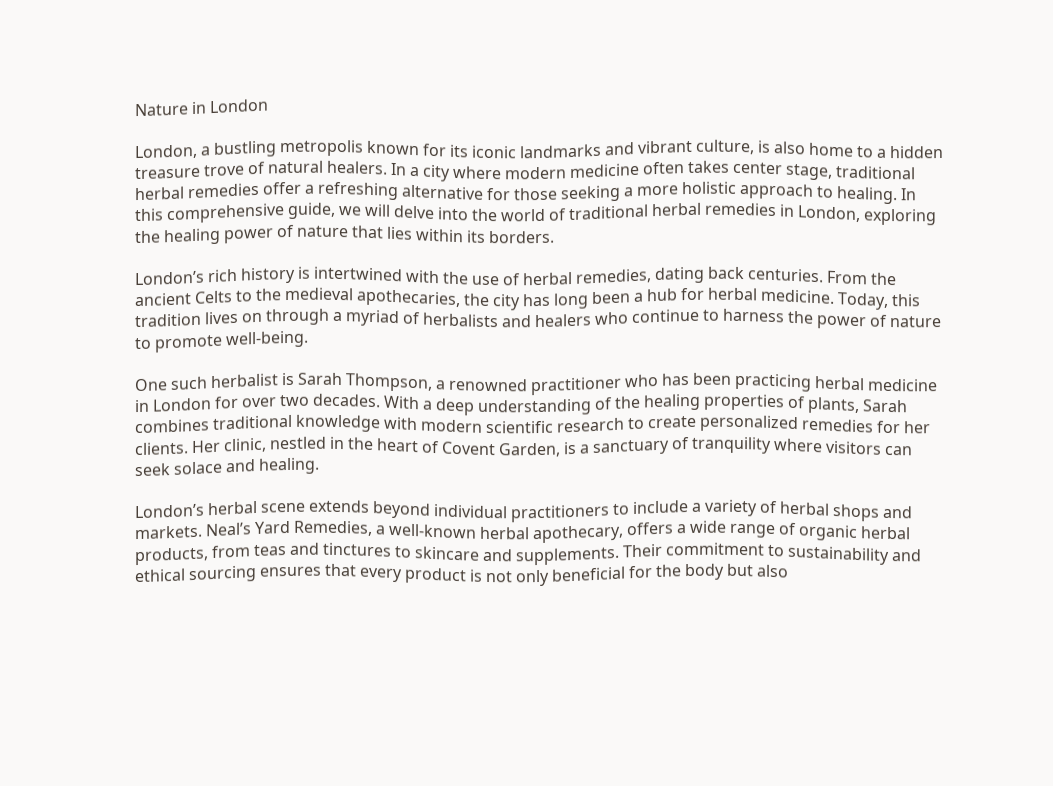Nature in London

London, a bustling metropolis known for its iconic landmarks and vibrant culture, is also home to a hidden treasure trove of natural healers. In a city where modern medicine often takes center stage, traditional herbal remedies offer a refreshing alternative for those seeking a more holistic approach to healing. In this comprehensive guide, we will delve into the world of traditional herbal remedies in London, exploring the healing power of nature that lies within its borders.

London’s rich history is intertwined with the use of herbal remedies, dating back centuries. From the ancient Celts to the medieval apothecaries, the city has long been a hub for herbal medicine. Today, this tradition lives on through a myriad of herbalists and healers who continue to harness the power of nature to promote well-being.

One such herbalist is Sarah Thompson, a renowned practitioner who has been practicing herbal medicine in London for over two decades. With a deep understanding of the healing properties of plants, Sarah combines traditional knowledge with modern scientific research to create personalized remedies for her clients. Her clinic, nestled in the heart of Covent Garden, is a sanctuary of tranquility where visitors can seek solace and healing.

London’s herbal scene extends beyond individual practitioners to include a variety of herbal shops and markets. Neal’s Yard Remedies, a well-known herbal apothecary, offers a wide range of organic herbal products, from teas and tinctures to skincare and supplements. Their commitment to sustainability and ethical sourcing ensures that every product is not only beneficial for the body but also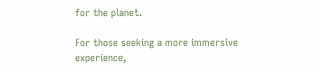for the planet.

For those seeking a more immersive experience,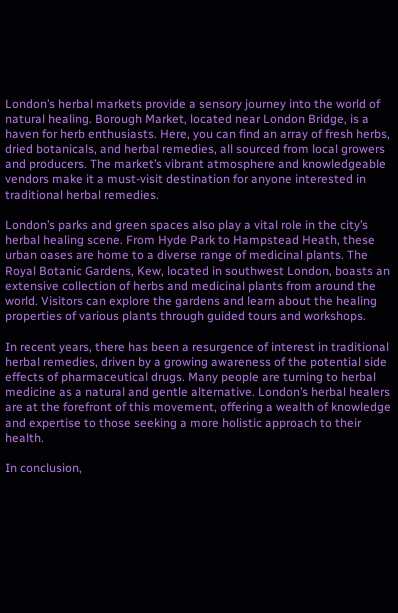London’s herbal markets provide a sensory journey into the world of natural healing. Borough Market, located near London Bridge, is a haven for herb enthusiasts. Here, you can find an array of fresh herbs, dried botanicals, and herbal remedies, all sourced from local growers and producers. The market’s vibrant atmosphere and knowledgeable vendors make it a must-visit destination for anyone interested in traditional herbal remedies.

London’s parks and green spaces also play a vital role in the city’s herbal healing scene. From Hyde Park to Hampstead Heath, these urban oases are home to a diverse range of medicinal plants. The Royal Botanic Gardens, Kew, located in southwest London, boasts an extensive collection of herbs and medicinal plants from around the world. Visitors can explore the gardens and learn about the healing properties of various plants through guided tours and workshops.

In recent years, there has been a resurgence of interest in traditional herbal remedies, driven by a growing awareness of the potential side effects of pharmaceutical drugs. Many people are turning to herbal medicine as a natural and gentle alternative. London’s herbal healers are at the forefront of this movement, offering a wealth of knowledge and expertise to those seeking a more holistic approach to their health.

In conclusion,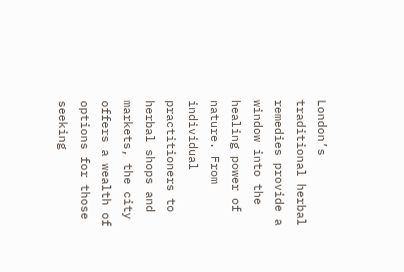London’s traditional herbal remedies provide a window into the healing power of nature. From individual practitioners to herbal shops and markets, the city offers a wealth of options for those seeking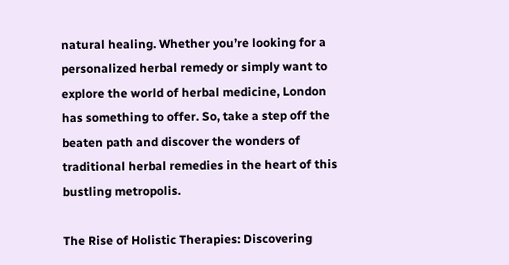natural healing. Whether you’re looking for a personalized herbal remedy or simply want to explore the world of herbal medicine, London has something to offer. So, take a step off the beaten path and discover the wonders of traditional herbal remedies in the heart of this bustling metropolis.

The Rise of Holistic Therapies: Discovering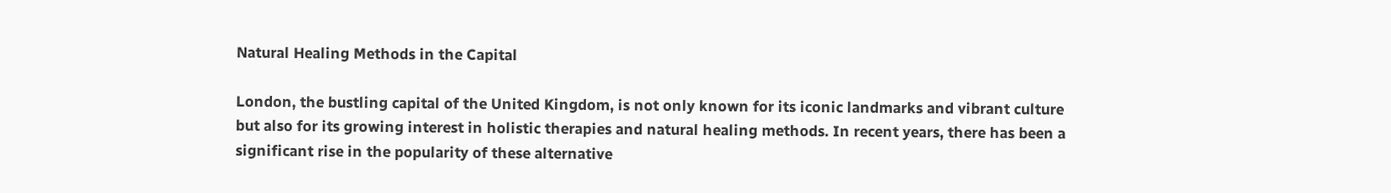Natural Healing Methods in the Capital

London, the bustling capital of the United Kingdom, is not only known for its iconic landmarks and vibrant culture but also for its growing interest in holistic therapies and natural healing methods. In recent years, there has been a significant rise in the popularity of these alternative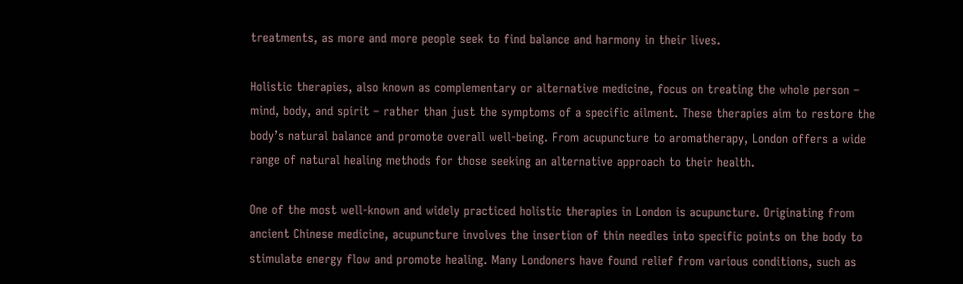treatments, as more and more people seek to find balance and harmony in their lives.

Holistic therapies, also known as complementary or alternative medicine, focus on treating the whole person – mind, body, and spirit – rather than just the symptoms of a specific ailment. These therapies aim to restore the body’s natural balance and promote overall well-being. From acupuncture to aromatherapy, London offers a wide range of natural healing methods for those seeking an alternative approach to their health.

One of the most well-known and widely practiced holistic therapies in London is acupuncture. Originating from ancient Chinese medicine, acupuncture involves the insertion of thin needles into specific points on the body to stimulate energy flow and promote healing. Many Londoners have found relief from various conditions, such as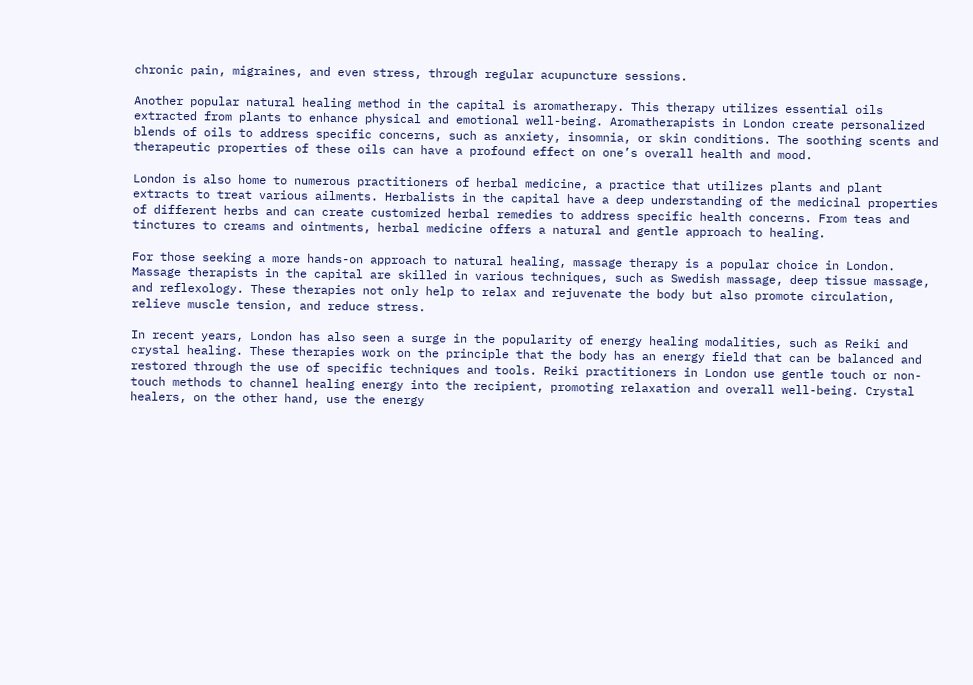chronic pain, migraines, and even stress, through regular acupuncture sessions.

Another popular natural healing method in the capital is aromatherapy. This therapy utilizes essential oils extracted from plants to enhance physical and emotional well-being. Aromatherapists in London create personalized blends of oils to address specific concerns, such as anxiety, insomnia, or skin conditions. The soothing scents and therapeutic properties of these oils can have a profound effect on one’s overall health and mood.

London is also home to numerous practitioners of herbal medicine, a practice that utilizes plants and plant extracts to treat various ailments. Herbalists in the capital have a deep understanding of the medicinal properties of different herbs and can create customized herbal remedies to address specific health concerns. From teas and tinctures to creams and ointments, herbal medicine offers a natural and gentle approach to healing.

For those seeking a more hands-on approach to natural healing, massage therapy is a popular choice in London. Massage therapists in the capital are skilled in various techniques, such as Swedish massage, deep tissue massage, and reflexology. These therapies not only help to relax and rejuvenate the body but also promote circulation, relieve muscle tension, and reduce stress.

In recent years, London has also seen a surge in the popularity of energy healing modalities, such as Reiki and crystal healing. These therapies work on the principle that the body has an energy field that can be balanced and restored through the use of specific techniques and tools. Reiki practitioners in London use gentle touch or non-touch methods to channel healing energy into the recipient, promoting relaxation and overall well-being. Crystal healers, on the other hand, use the energy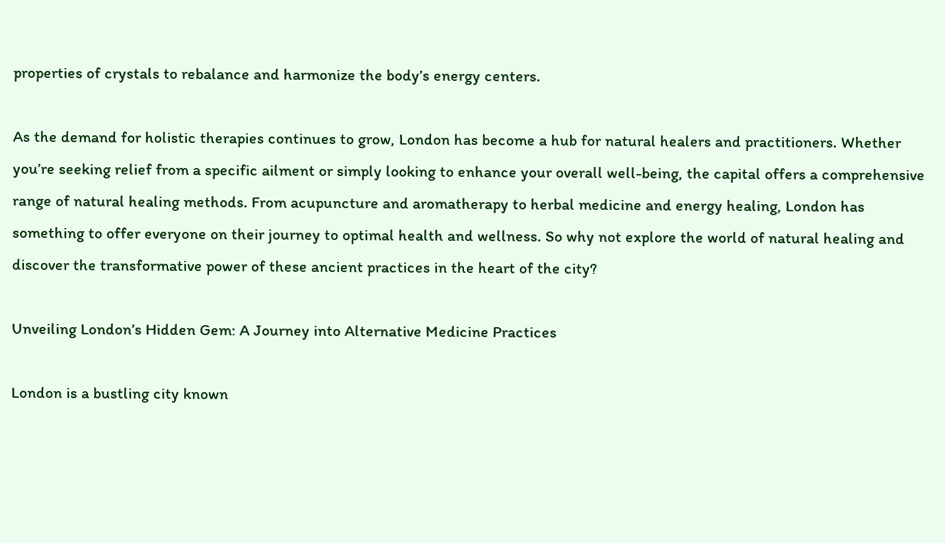properties of crystals to rebalance and harmonize the body’s energy centers.

As the demand for holistic therapies continues to grow, London has become a hub for natural healers and practitioners. Whether you’re seeking relief from a specific ailment or simply looking to enhance your overall well-being, the capital offers a comprehensive range of natural healing methods. From acupuncture and aromatherapy to herbal medicine and energy healing, London has something to offer everyone on their journey to optimal health and wellness. So why not explore the world of natural healing and discover the transformative power of these ancient practices in the heart of the city?

Unveiling London’s Hidden Gem: A Journey into Alternative Medicine Practices

London is a bustling city known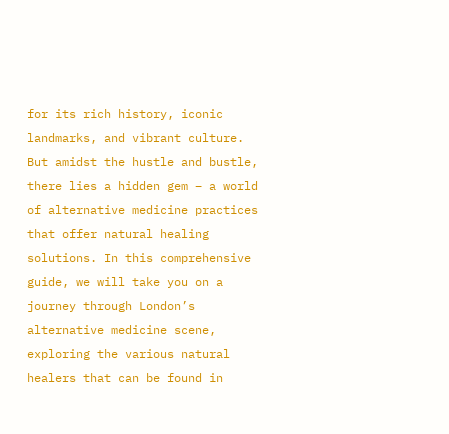for its rich history, iconic landmarks, and vibrant culture. But amidst the hustle and bustle, there lies a hidden gem – a world of alternative medicine practices that offer natural healing solutions. In this comprehensive guide, we will take you on a journey through London’s alternative medicine scene, exploring the various natural healers that can be found in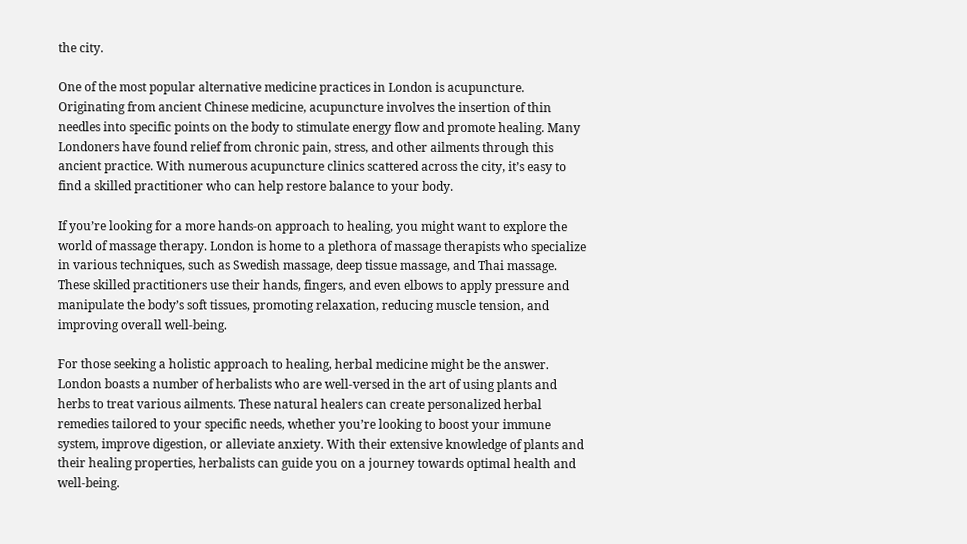the city.

One of the most popular alternative medicine practices in London is acupuncture. Originating from ancient Chinese medicine, acupuncture involves the insertion of thin needles into specific points on the body to stimulate energy flow and promote healing. Many Londoners have found relief from chronic pain, stress, and other ailments through this ancient practice. With numerous acupuncture clinics scattered across the city, it’s easy to find a skilled practitioner who can help restore balance to your body.

If you’re looking for a more hands-on approach to healing, you might want to explore the world of massage therapy. London is home to a plethora of massage therapists who specialize in various techniques, such as Swedish massage, deep tissue massage, and Thai massage. These skilled practitioners use their hands, fingers, and even elbows to apply pressure and manipulate the body’s soft tissues, promoting relaxation, reducing muscle tension, and improving overall well-being.

For those seeking a holistic approach to healing, herbal medicine might be the answer. London boasts a number of herbalists who are well-versed in the art of using plants and herbs to treat various ailments. These natural healers can create personalized herbal remedies tailored to your specific needs, whether you’re looking to boost your immune system, improve digestion, or alleviate anxiety. With their extensive knowledge of plants and their healing properties, herbalists can guide you on a journey towards optimal health and well-being.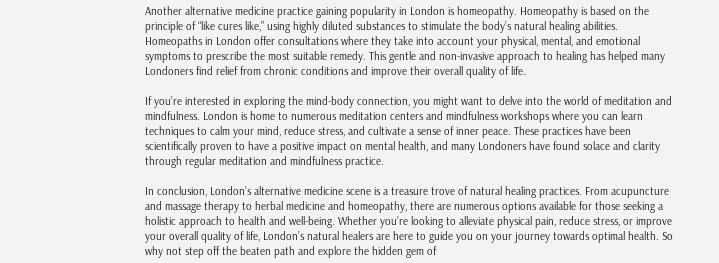Another alternative medicine practice gaining popularity in London is homeopathy. Homeopathy is based on the principle of “like cures like,” using highly diluted substances to stimulate the body’s natural healing abilities. Homeopaths in London offer consultations where they take into account your physical, mental, and emotional symptoms to prescribe the most suitable remedy. This gentle and non-invasive approach to healing has helped many Londoners find relief from chronic conditions and improve their overall quality of life.

If you’re interested in exploring the mind-body connection, you might want to delve into the world of meditation and mindfulness. London is home to numerous meditation centers and mindfulness workshops where you can learn techniques to calm your mind, reduce stress, and cultivate a sense of inner peace. These practices have been scientifically proven to have a positive impact on mental health, and many Londoners have found solace and clarity through regular meditation and mindfulness practice.

In conclusion, London’s alternative medicine scene is a treasure trove of natural healing practices. From acupuncture and massage therapy to herbal medicine and homeopathy, there are numerous options available for those seeking a holistic approach to health and well-being. Whether you’re looking to alleviate physical pain, reduce stress, or improve your overall quality of life, London’s natural healers are here to guide you on your journey towards optimal health. So why not step off the beaten path and explore the hidden gem of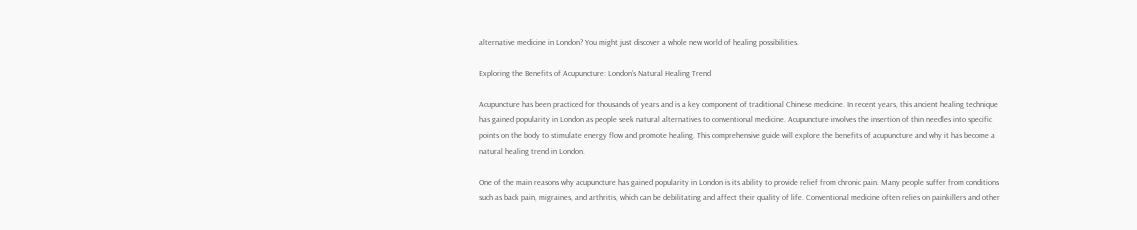alternative medicine in London? You might just discover a whole new world of healing possibilities.

Exploring the Benefits of Acupuncture: London’s Natural Healing Trend

Acupuncture has been practiced for thousands of years and is a key component of traditional Chinese medicine. In recent years, this ancient healing technique has gained popularity in London as people seek natural alternatives to conventional medicine. Acupuncture involves the insertion of thin needles into specific points on the body to stimulate energy flow and promote healing. This comprehensive guide will explore the benefits of acupuncture and why it has become a natural healing trend in London.

One of the main reasons why acupuncture has gained popularity in London is its ability to provide relief from chronic pain. Many people suffer from conditions such as back pain, migraines, and arthritis, which can be debilitating and affect their quality of life. Conventional medicine often relies on painkillers and other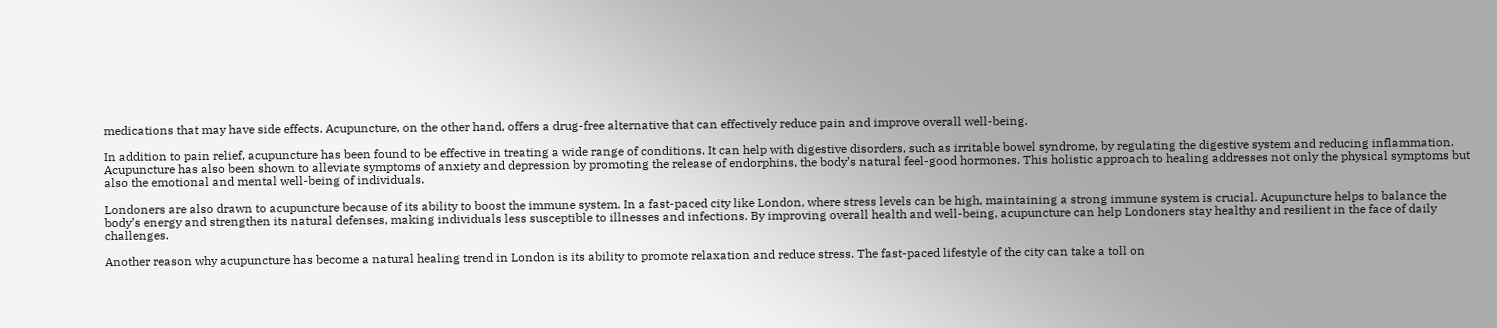medications that may have side effects. Acupuncture, on the other hand, offers a drug-free alternative that can effectively reduce pain and improve overall well-being.

In addition to pain relief, acupuncture has been found to be effective in treating a wide range of conditions. It can help with digestive disorders, such as irritable bowel syndrome, by regulating the digestive system and reducing inflammation. Acupuncture has also been shown to alleviate symptoms of anxiety and depression by promoting the release of endorphins, the body’s natural feel-good hormones. This holistic approach to healing addresses not only the physical symptoms but also the emotional and mental well-being of individuals.

Londoners are also drawn to acupuncture because of its ability to boost the immune system. In a fast-paced city like London, where stress levels can be high, maintaining a strong immune system is crucial. Acupuncture helps to balance the body’s energy and strengthen its natural defenses, making individuals less susceptible to illnesses and infections. By improving overall health and well-being, acupuncture can help Londoners stay healthy and resilient in the face of daily challenges.

Another reason why acupuncture has become a natural healing trend in London is its ability to promote relaxation and reduce stress. The fast-paced lifestyle of the city can take a toll on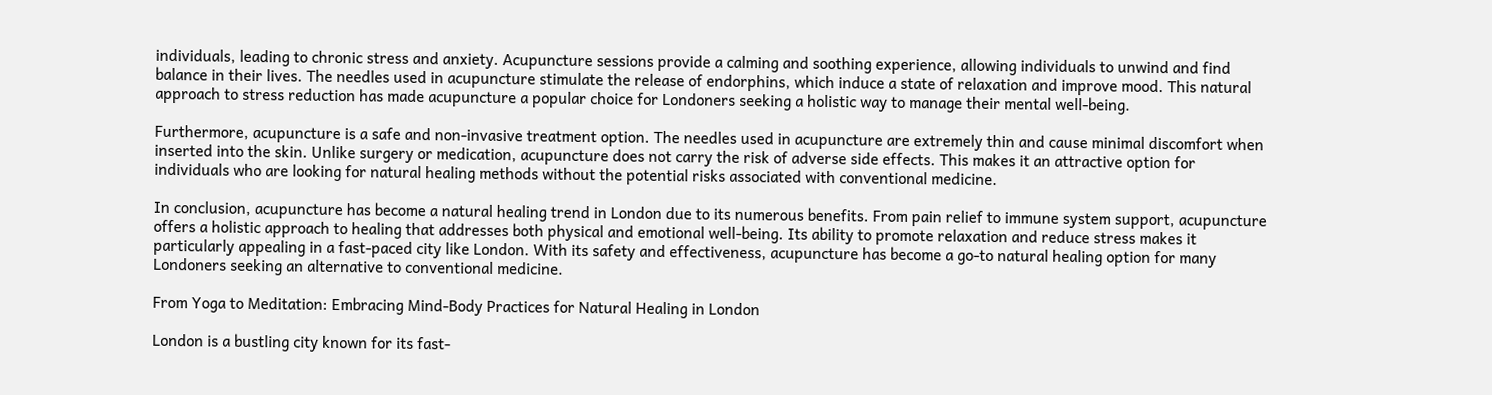individuals, leading to chronic stress and anxiety. Acupuncture sessions provide a calming and soothing experience, allowing individuals to unwind and find balance in their lives. The needles used in acupuncture stimulate the release of endorphins, which induce a state of relaxation and improve mood. This natural approach to stress reduction has made acupuncture a popular choice for Londoners seeking a holistic way to manage their mental well-being.

Furthermore, acupuncture is a safe and non-invasive treatment option. The needles used in acupuncture are extremely thin and cause minimal discomfort when inserted into the skin. Unlike surgery or medication, acupuncture does not carry the risk of adverse side effects. This makes it an attractive option for individuals who are looking for natural healing methods without the potential risks associated with conventional medicine.

In conclusion, acupuncture has become a natural healing trend in London due to its numerous benefits. From pain relief to immune system support, acupuncture offers a holistic approach to healing that addresses both physical and emotional well-being. Its ability to promote relaxation and reduce stress makes it particularly appealing in a fast-paced city like London. With its safety and effectiveness, acupuncture has become a go-to natural healing option for many Londoners seeking an alternative to conventional medicine.

From Yoga to Meditation: Embracing Mind-Body Practices for Natural Healing in London

London is a bustling city known for its fast-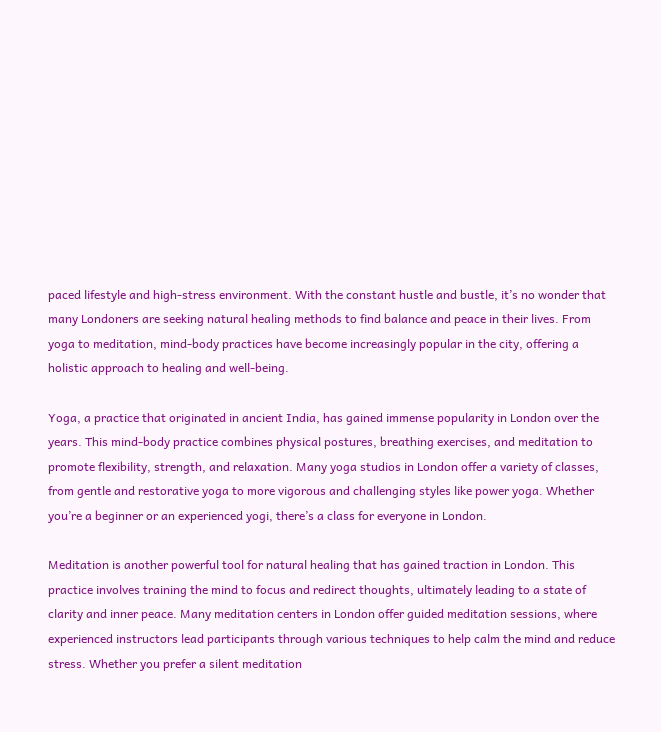paced lifestyle and high-stress environment. With the constant hustle and bustle, it’s no wonder that many Londoners are seeking natural healing methods to find balance and peace in their lives. From yoga to meditation, mind-body practices have become increasingly popular in the city, offering a holistic approach to healing and well-being.

Yoga, a practice that originated in ancient India, has gained immense popularity in London over the years. This mind-body practice combines physical postures, breathing exercises, and meditation to promote flexibility, strength, and relaxation. Many yoga studios in London offer a variety of classes, from gentle and restorative yoga to more vigorous and challenging styles like power yoga. Whether you’re a beginner or an experienced yogi, there’s a class for everyone in London.

Meditation is another powerful tool for natural healing that has gained traction in London. This practice involves training the mind to focus and redirect thoughts, ultimately leading to a state of clarity and inner peace. Many meditation centers in London offer guided meditation sessions, where experienced instructors lead participants through various techniques to help calm the mind and reduce stress. Whether you prefer a silent meditation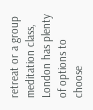retreat or a group meditation class, London has plenty of options to choose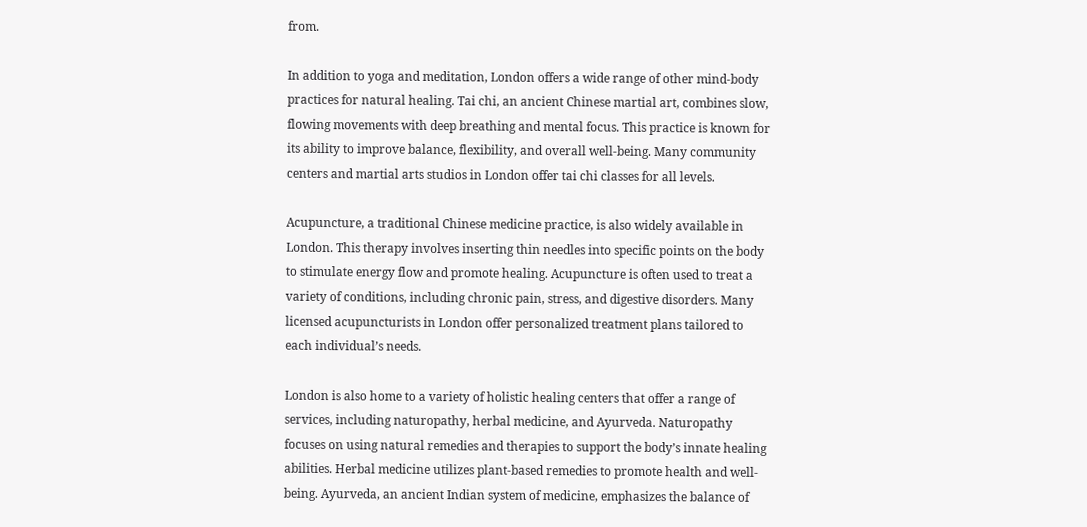from.

In addition to yoga and meditation, London offers a wide range of other mind-body practices for natural healing. Tai chi, an ancient Chinese martial art, combines slow, flowing movements with deep breathing and mental focus. This practice is known for its ability to improve balance, flexibility, and overall well-being. Many community centers and martial arts studios in London offer tai chi classes for all levels.

Acupuncture, a traditional Chinese medicine practice, is also widely available in London. This therapy involves inserting thin needles into specific points on the body to stimulate energy flow and promote healing. Acupuncture is often used to treat a variety of conditions, including chronic pain, stress, and digestive disorders. Many licensed acupuncturists in London offer personalized treatment plans tailored to each individual’s needs.

London is also home to a variety of holistic healing centers that offer a range of services, including naturopathy, herbal medicine, and Ayurveda. Naturopathy focuses on using natural remedies and therapies to support the body’s innate healing abilities. Herbal medicine utilizes plant-based remedies to promote health and well-being. Ayurveda, an ancient Indian system of medicine, emphasizes the balance of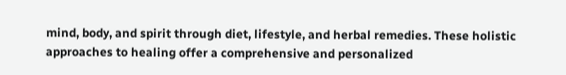mind, body, and spirit through diet, lifestyle, and herbal remedies. These holistic approaches to healing offer a comprehensive and personalized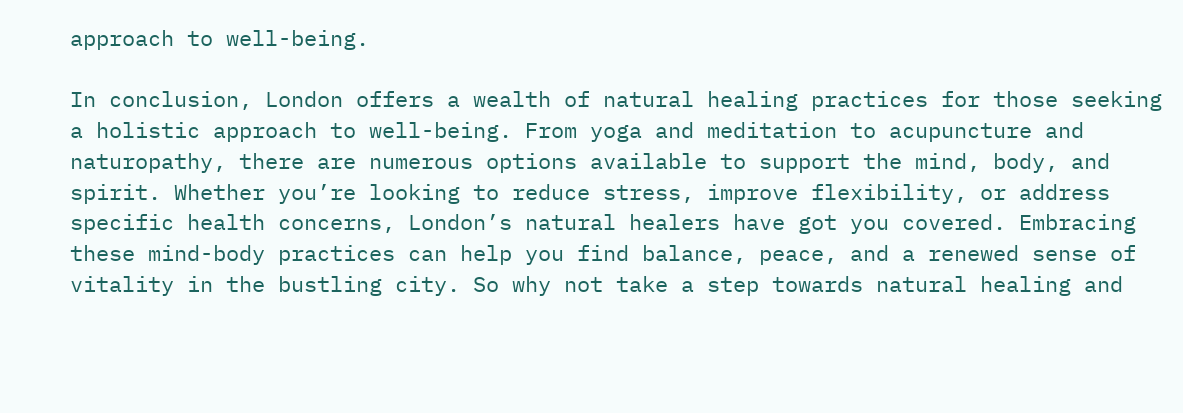approach to well-being.

In conclusion, London offers a wealth of natural healing practices for those seeking a holistic approach to well-being. From yoga and meditation to acupuncture and naturopathy, there are numerous options available to support the mind, body, and spirit. Whether you’re looking to reduce stress, improve flexibility, or address specific health concerns, London’s natural healers have got you covered. Embracing these mind-body practices can help you find balance, peace, and a renewed sense of vitality in the bustling city. So why not take a step towards natural healing and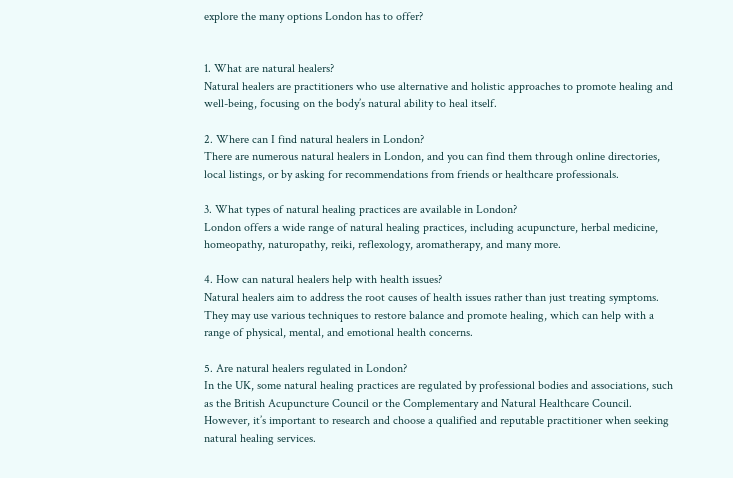explore the many options London has to offer?


1. What are natural healers?
Natural healers are practitioners who use alternative and holistic approaches to promote healing and well-being, focusing on the body’s natural ability to heal itself.

2. Where can I find natural healers in London?
There are numerous natural healers in London, and you can find them through online directories, local listings, or by asking for recommendations from friends or healthcare professionals.

3. What types of natural healing practices are available in London?
London offers a wide range of natural healing practices, including acupuncture, herbal medicine, homeopathy, naturopathy, reiki, reflexology, aromatherapy, and many more.

4. How can natural healers help with health issues?
Natural healers aim to address the root causes of health issues rather than just treating symptoms. They may use various techniques to restore balance and promote healing, which can help with a range of physical, mental, and emotional health concerns.

5. Are natural healers regulated in London?
In the UK, some natural healing practices are regulated by professional bodies and associations, such as the British Acupuncture Council or the Complementary and Natural Healthcare Council. However, it’s important to research and choose a qualified and reputable practitioner when seeking natural healing services.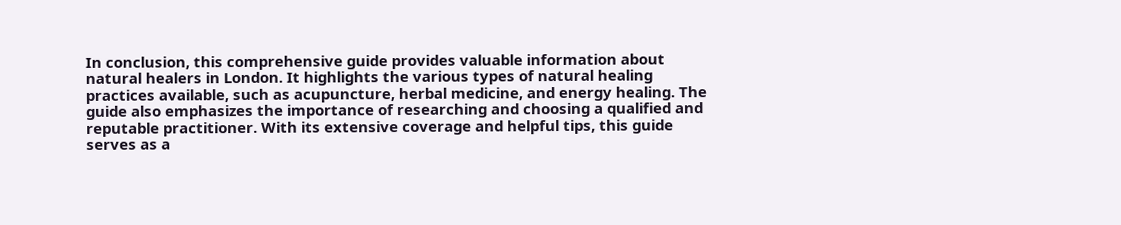In conclusion, this comprehensive guide provides valuable information about natural healers in London. It highlights the various types of natural healing practices available, such as acupuncture, herbal medicine, and energy healing. The guide also emphasizes the importance of researching and choosing a qualified and reputable practitioner. With its extensive coverage and helpful tips, this guide serves as a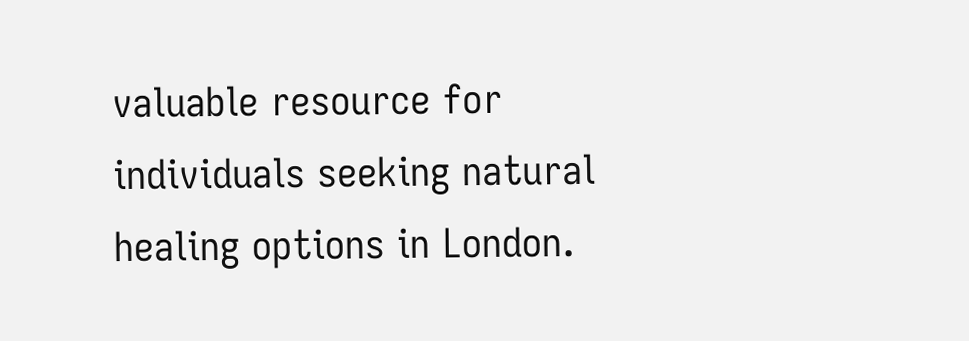valuable resource for individuals seeking natural healing options in London.